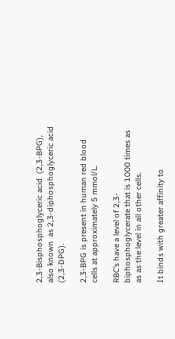2,3-Bisphosphoglyceric acid  (2,3-BPG), also known  as 2,3-diphosphoglyceric acid (2,3-DPG).

2,3-BPG is present in human red blood cells at approximately 5 mmol/L.

RBC’s have a level of 2,3-biphosphoglycerate that is 1000 times as as as the level in all other cells.

It binds with greater affinity to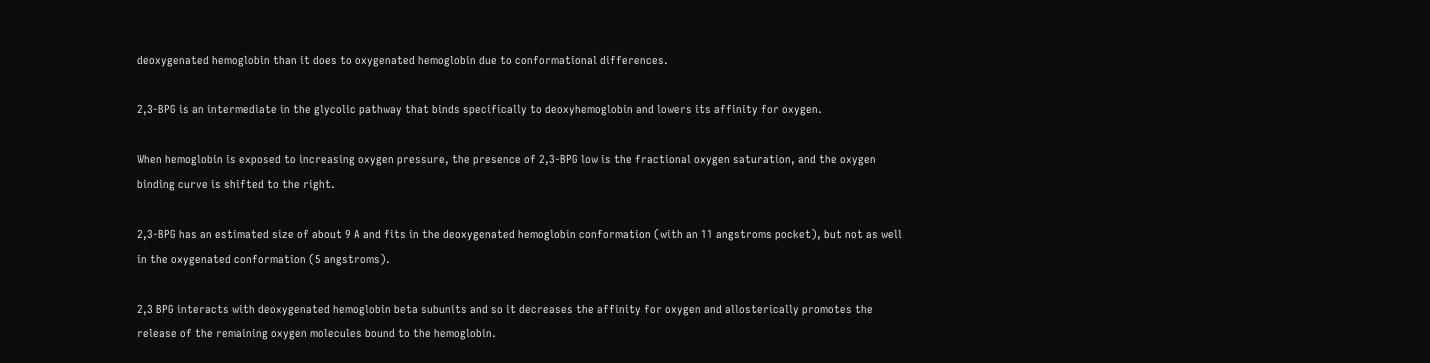deoxygenated hemoglobin than it does to oxygenated hemoglobin due to conformational differences.

2,3-BPG is an intermediate in the glycolic pathway that binds specifically to deoxyhemoglobin and lowers its affinity for oxygen.

When hemoglobin is exposed to increasing oxygen pressure, the presence of 2,3-BPG low is the fractional oxygen saturation, and the oxygen binding curve is shifted to the right.

2,3-BPG has an estimated size of about 9 A and fits in the deoxygenated hemoglobin conformation (with an 11 angstroms pocket), but not as well in the oxygenated conformation (5 angstroms).

2,3 BPG interacts with deoxygenated hemoglobin beta subunits and so it decreases the affinity for oxygen and allosterically promotes the release of the remaining oxygen molecules bound to the hemoglobin.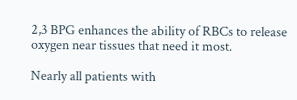2,3 BPG enhances the ability of RBCs to release oxygen near tissues that need it most.

Nearly all patients with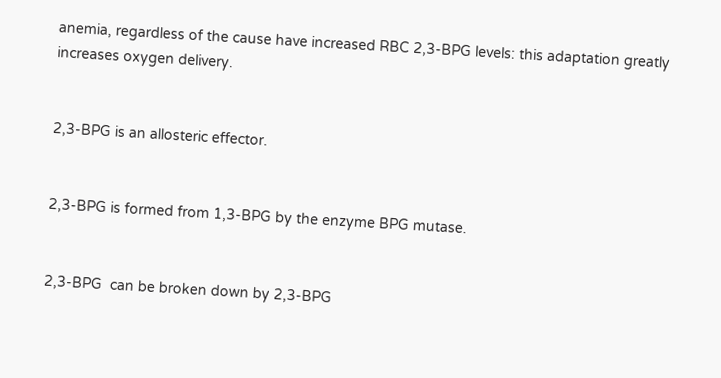anemia, regardless of the cause have increased RBC 2,3-BPG levels: this adaptation greatly increases oxygen delivery.


2,3-BPG is an allosteric effector.


2,3-BPG is formed from 1,3-BPG by the enzyme BPG mutase.


2,3-BPG  can be broken down by 2,3-BPG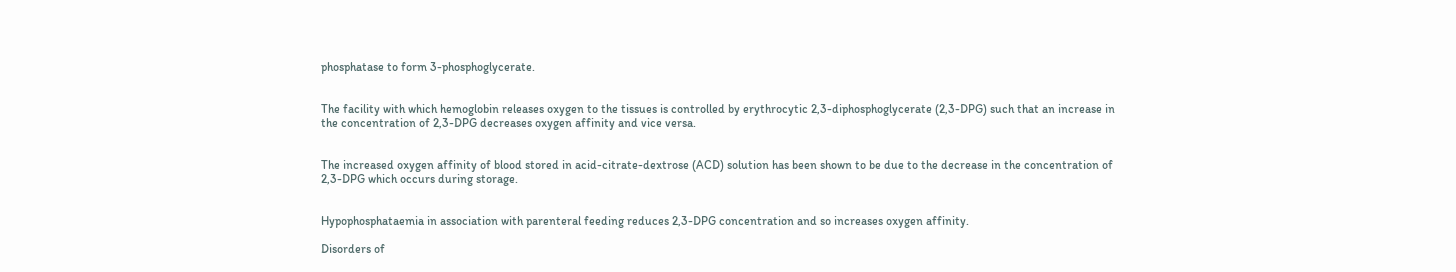phosphatase to form 3-phosphoglycerate.


The facility with which hemoglobin releases oxygen to the tissues is controlled by erythrocytic 2,3-diphosphoglycerate (2,3-DPG) such that an increase in the concentration of 2,3-DPG decreases oxygen affinity and vice versa.


The increased oxygen affinity of blood stored in acid-citrate-dextrose (ACD) solution has been shown to be due to the decrease in the concentration of 2,3-DPG which occurs during storage.


Hypophosphataemia in association with parenteral feeding reduces 2,3-DPG concentration and so increases oxygen affinity.

Disorders of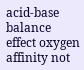acid-base balance effect oxygen affinity not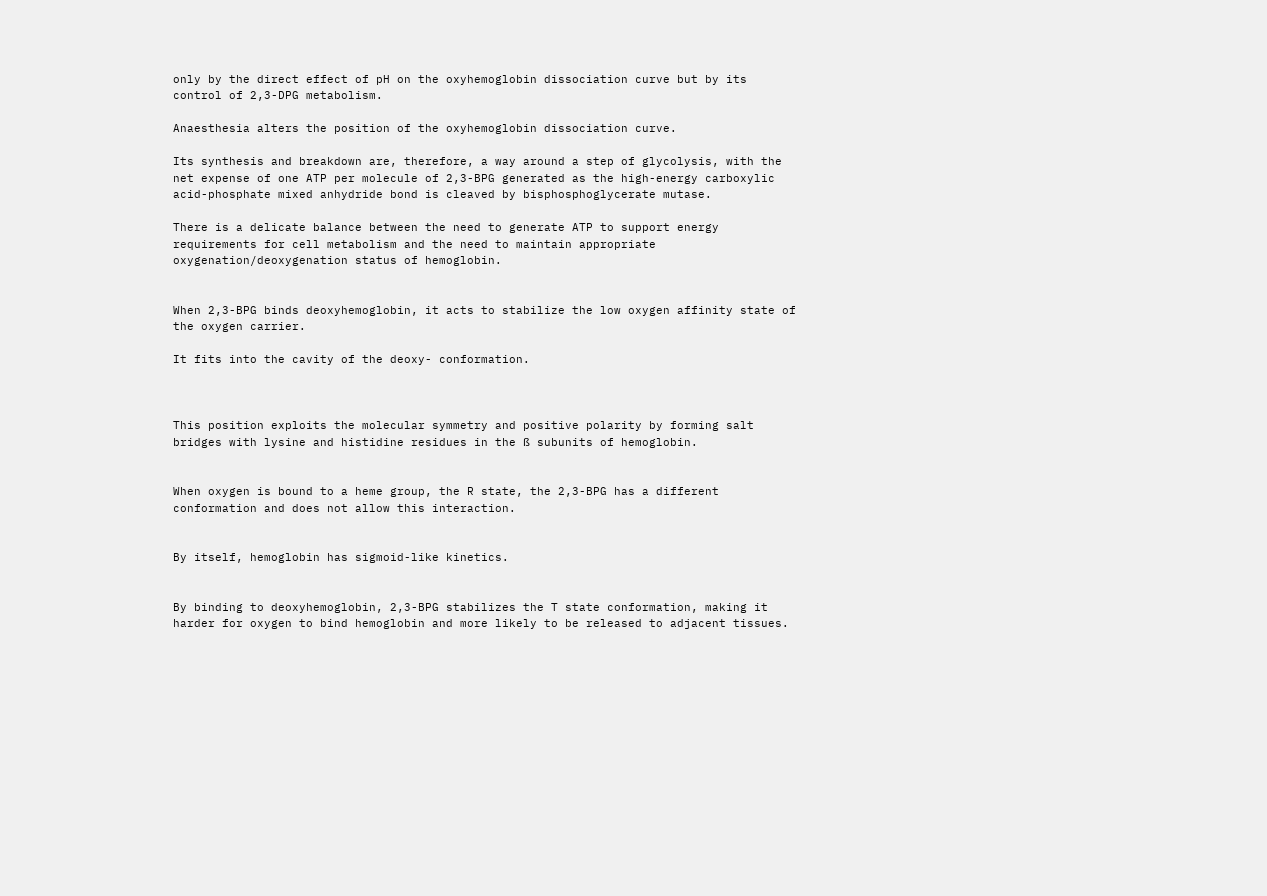only by the direct effect of pH on the oxyhemoglobin dissociation curve but by its control of 2,3-DPG metabolism.

Anaesthesia alters the position of the oxyhemoglobin dissociation curve.

Its synthesis and breakdown are, therefore, a way around a step of glycolysis, with the net expense of one ATP per molecule of 2,3-BPG generated as the high-energy carboxylic acid-phosphate mixed anhydride bond is cleaved by bisphosphoglycerate mutase.

There is a delicate balance between the need to generate ATP to support energy requirements for cell metabolism and the need to maintain appropriate oxygenation/deoxygenation status of hemoglobin.


When 2,3-BPG binds deoxyhemoglobin, it acts to stabilize the low oxygen affinity state of the oxygen carrier.

It fits into the cavity of the deoxy- conformation.



This position exploits the molecular symmetry and positive polarity by forming salt bridges with lysine and histidine residues in the ß subunits of hemoglobin.


When oxygen is bound to a heme group, the R state, the 2,3-BPG has a different conformation and does not allow this interaction.


By itself, hemoglobin has sigmoid-like kinetics.


By binding to deoxyhemoglobin, 2,3-BPG stabilizes the T state conformation, making it harder for oxygen to bind hemoglobin and more likely to be released to adjacent tissues.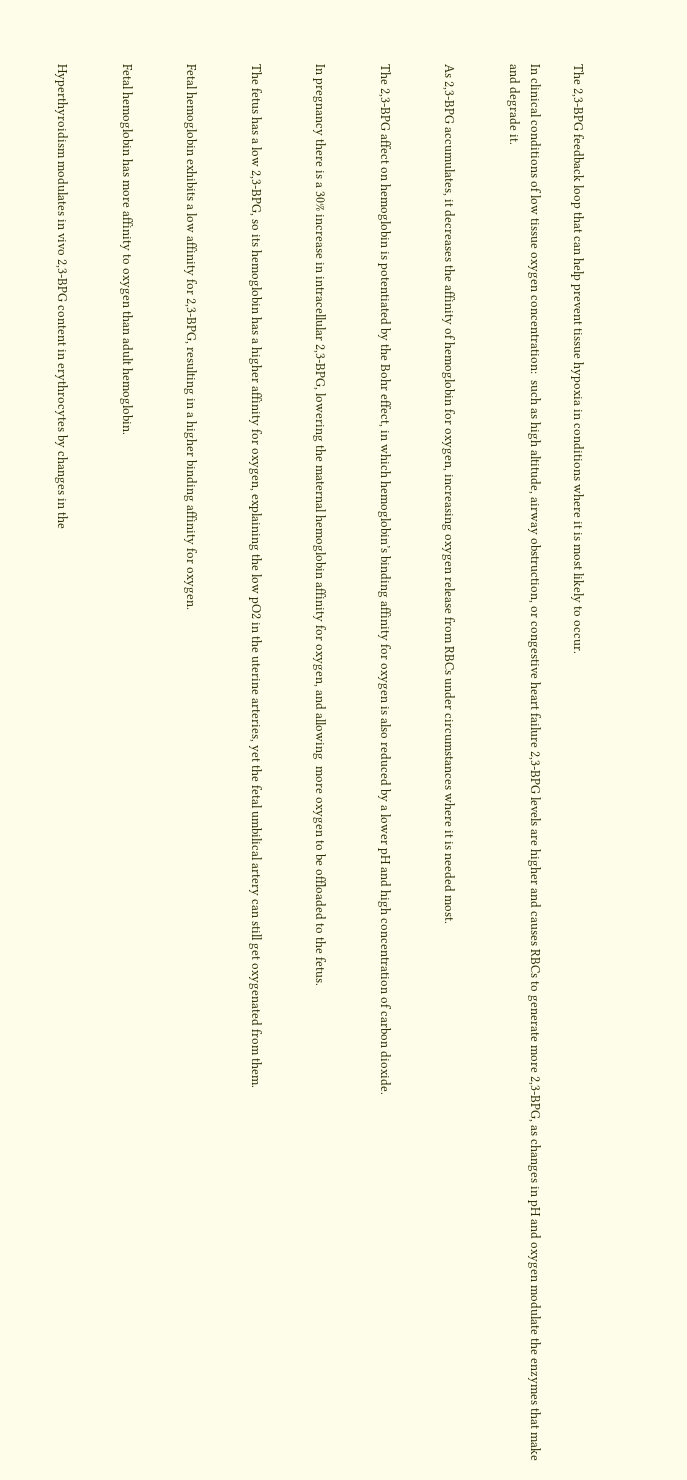The 2,3-BPG feedback loop that can help prevent tissue hypoxia in conditions where it is most likely to occur.

In clinical conditions of low tissue oxygen concentration:  such as high altitude, airway obstruction, or congestive heart failure 2,3-BPG levels are higher and causes RBCs to generate more 2,3-BPG, as changes in pH and oxygen modulate the enzymes that make and degrade it.


As 2,3-BPG accumulates, it decreases the affinity of hemoglobin for oxygen, increasing oxygen release from RBCs under circumstances where it is needed most.


The 2,3-BPG affect on hemoglobin is potentiated by the Bohr effect, in which hemoglobin’s binding affinity for oxygen is also reduced by a lower pH and high concentration of carbon dioxide.


In pregnancy there is a 30% increase in intracellular 2,3-BPG, lowering the maternal hemoglobin affinity for oxygen, and allowing  more oxygen to be offloaded to the fetus.


The fetus has a low 2,3-BPG, so its hemoglobin has a higher affinity for oxygen, explaining the low pO2 in the uterine arteries, yet the fetal umbilical artery can still get oxygenated from them.


Fetal hemoglobin exhibits a low affinity for 2,3-BPG, resulting in a higher binding affinity for oxygen.


Fetal hemoglobin has more affinity to oxygen than adult hemoglobin.


Hyperthyroidism modulates in vivo 2,3-BPG content in erythrocytes by changes in the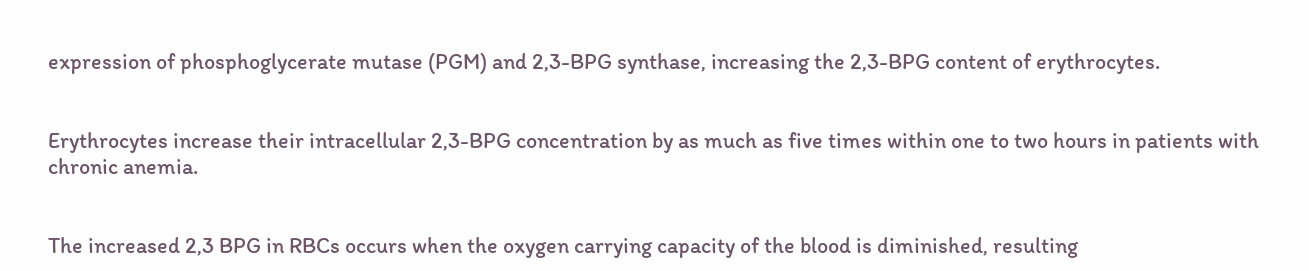expression of phosphoglycerate mutase (PGM) and 2,3-BPG synthase, increasing the 2,3-BPG content of erythrocytes.


Erythrocytes increase their intracellular 2,3-BPG concentration by as much as five times within one to two hours in patients with chronic anemia.


The increased 2,3 BPG in RBCs occurs when the oxygen carrying capacity of the blood is diminished, resulting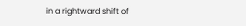in a rightward shift of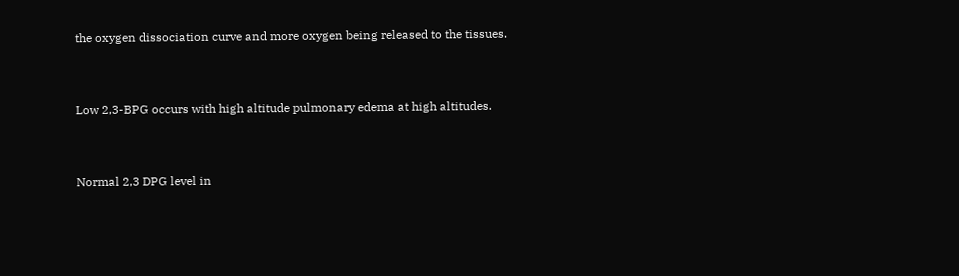the oxygen dissociation curve and more oxygen being released to the tissues.


Low 2,3-BPG occurs with high altitude pulmonary edema at high altitudes.


Normal 2,3 DPG level in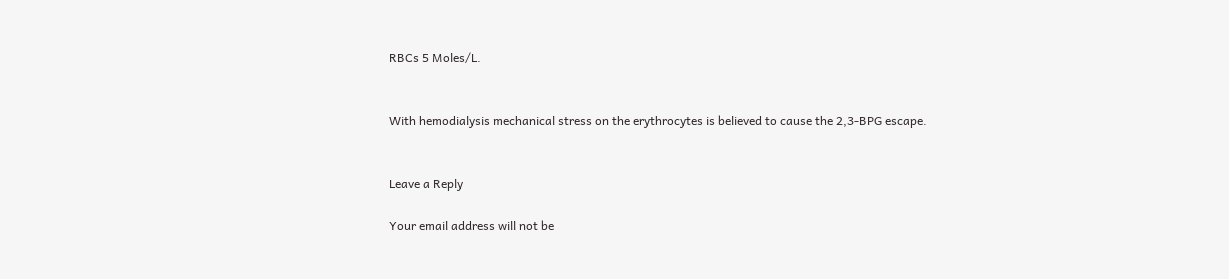RBCs 5 Moles/L.


With hemodialysis mechanical stress on the erythrocytes is believed to cause the 2,3-BPG escape.


Leave a Reply

Your email address will not be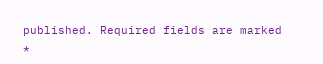published. Required fields are marked *